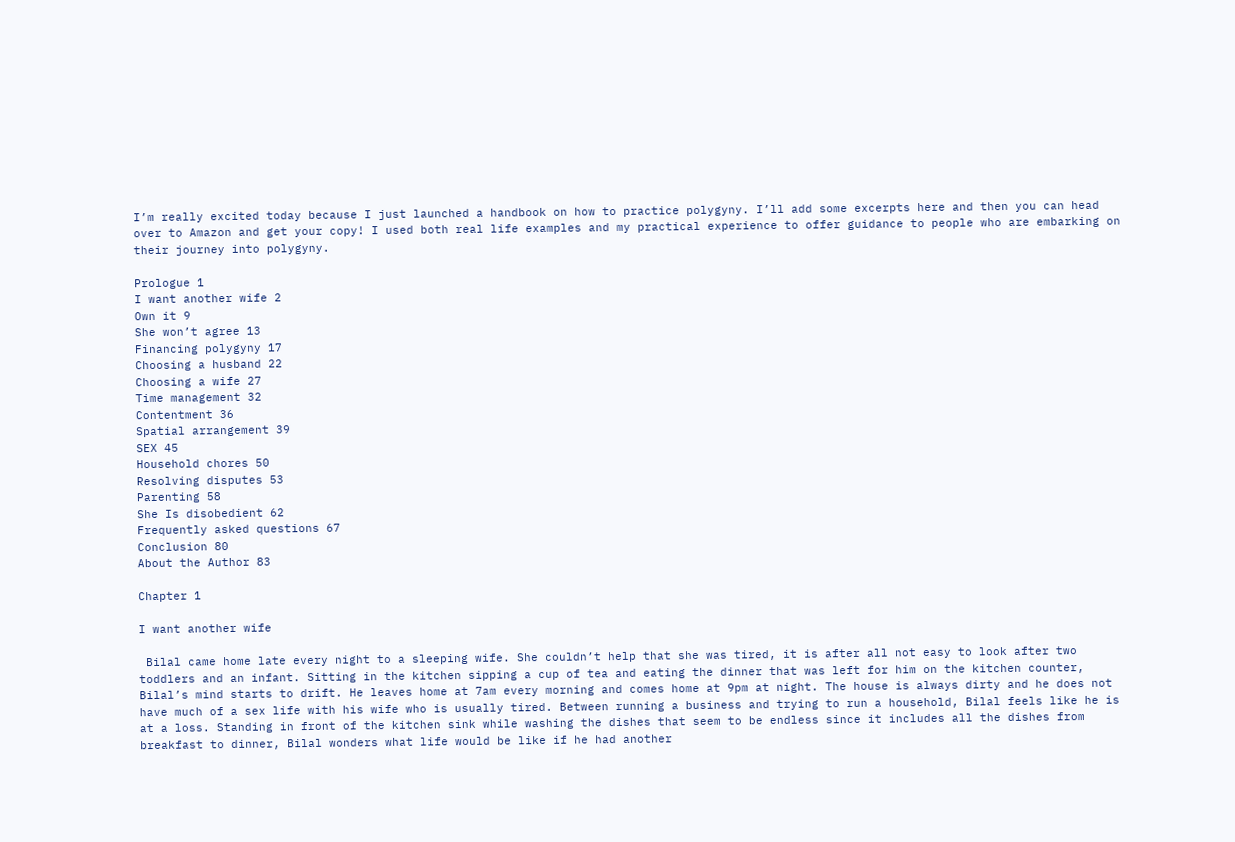I’m really excited today because I just launched a handbook on how to practice polygyny. I’ll add some excerpts here and then you can head over to Amazon and get your copy! I used both real life examples and my practical experience to offer guidance to people who are embarking on their journey into polygyny.

Prologue 1
I want another wife 2
Own it 9
She won’t agree 13
Financing polygyny 17
Choosing a husband 22
Choosing a wife 27
Time management 32
Contentment 36
Spatial arrangement 39
SEX 45
Household chores 50
Resolving disputes 53
Parenting 58
She Is disobedient 62
Frequently asked questions 67
Conclusion 80
About the Author 83

Chapter 1

I want another wife

 Bilal came home late every night to a sleeping wife. She couldn’t help that she was tired, it is after all not easy to look after two toddlers and an infant. Sitting in the kitchen sipping a cup of tea and eating the dinner that was left for him on the kitchen counter, Bilal’s mind starts to drift. He leaves home at 7am every morning and comes home at 9pm at night. The house is always dirty and he does not have much of a sex life with his wife who is usually tired. Between running a business and trying to run a household, Bilal feels like he is at a loss. Standing in front of the kitchen sink while washing the dishes that seem to be endless since it includes all the dishes from breakfast to dinner, Bilal wonders what life would be like if he had another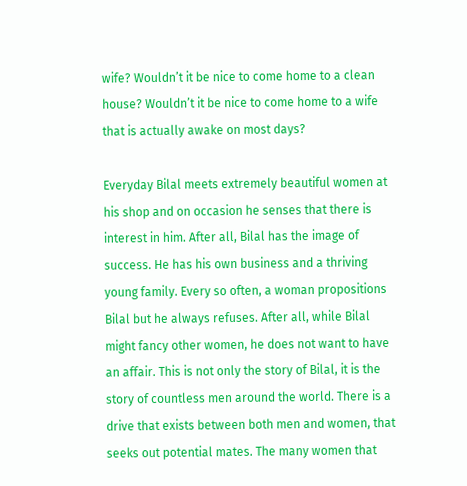wife? Wouldn’t it be nice to come home to a clean house? Wouldn’t it be nice to come home to a wife that is actually awake on most days?

Everyday Bilal meets extremely beautiful women at his shop and on occasion he senses that there is interest in him. After all, Bilal has the image of success. He has his own business and a thriving young family. Every so often, a woman propositions Bilal but he always refuses. After all, while Bilal might fancy other women, he does not want to have an affair. This is not only the story of Bilal, it is the story of countless men around the world. There is a drive that exists between both men and women, that seeks out potential mates. The many women that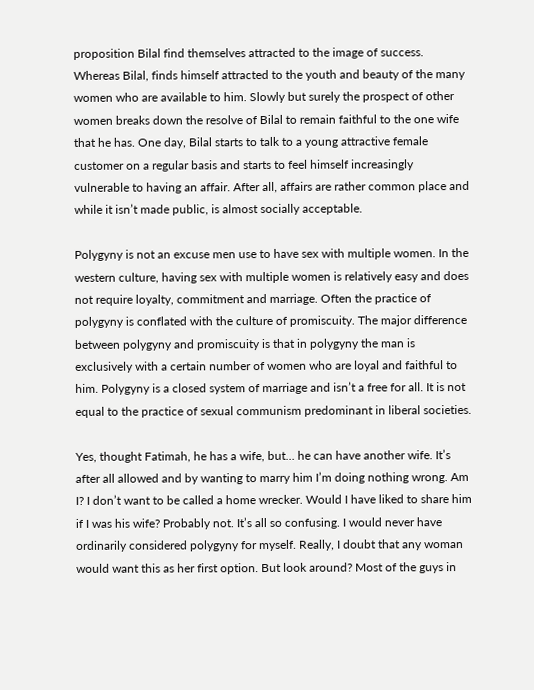proposition Bilal find themselves attracted to the image of success. Whereas Bilal, finds himself attracted to the youth and beauty of the many women who are available to him. Slowly but surely the prospect of other women breaks down the resolve of Bilal to remain faithful to the one wife that he has. One day, Bilal starts to talk to a young attractive female customer on a regular basis and starts to feel himself increasingly vulnerable to having an affair. After all, affairs are rather common place and while it isn’t made public, is almost socially acceptable.

Polygyny is not an excuse men use to have sex with multiple women. In the western culture, having sex with multiple women is relatively easy and does not require loyalty, commitment and marriage. Often the practice of polygyny is conflated with the culture of promiscuity. The major difference between polygyny and promiscuity is that in polygyny the man is exclusively with a certain number of women who are loyal and faithful to him. Polygyny is a closed system of marriage and isn’t a free for all. It is not equal to the practice of sexual communism predominant in liberal societies.

Yes, thought Fatimah, he has a wife, but… he can have another wife. It’s after all allowed and by wanting to marry him I’m doing nothing wrong. Am I? I don’t want to be called a home wrecker. Would I have liked to share him if I was his wife? Probably not. It’s all so confusing. I would never have ordinarily considered polygyny for myself. Really, I doubt that any woman would want this as her first option. But look around? Most of the guys in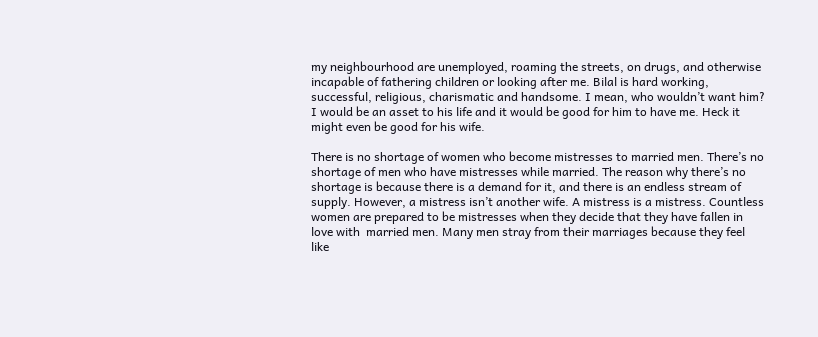my neighbourhood are unemployed, roaming the streets, on drugs, and otherwise incapable of fathering children or looking after me. Bilal is hard working, successful, religious, charismatic and handsome. I mean, who wouldn’t want him? I would be an asset to his life and it would be good for him to have me. Heck it might even be good for his wife.

There is no shortage of women who become mistresses to married men. There’s no shortage of men who have mistresses while married. The reason why there’s no shortage is because there is a demand for it, and there is an endless stream of supply. However, a mistress isn’t another wife. A mistress is a mistress. Countless women are prepared to be mistresses when they decide that they have fallen in love with  married men. Many men stray from their marriages because they feel like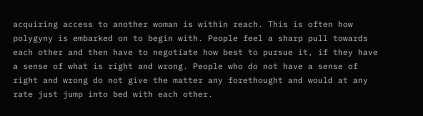acquiring access to another woman is within reach. This is often how polygyny is embarked on to begin with. People feel a sharp pull towards each other and then have to negotiate how best to pursue it, if they have a sense of what is right and wrong. People who do not have a sense of right and wrong do not give the matter any forethought and would at any rate just jump into bed with each other.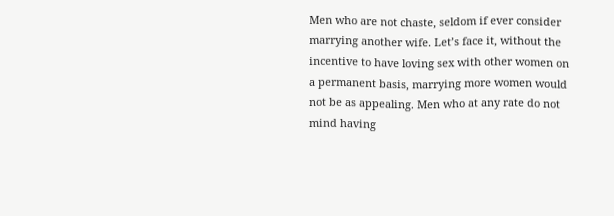Men who are not chaste, seldom if ever consider marrying another wife. Let’s face it, without the incentive to have loving sex with other women on a permanent basis, marrying more women would not be as appealing. Men who at any rate do not mind having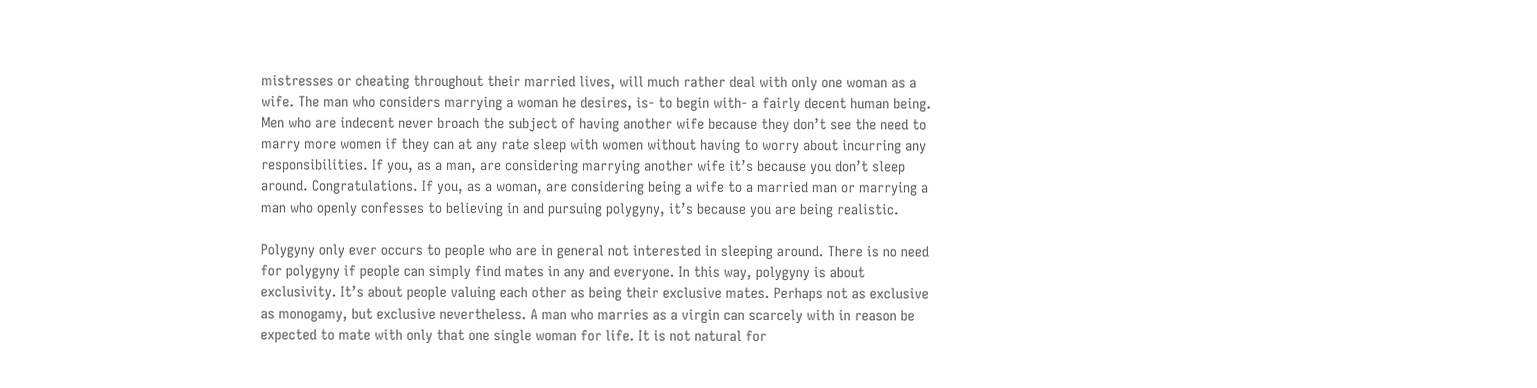mistresses or cheating throughout their married lives, will much rather deal with only one woman as a wife. The man who considers marrying a woman he desires, is- to begin with- a fairly decent human being. Men who are indecent never broach the subject of having another wife because they don’t see the need to marry more women if they can at any rate sleep with women without having to worry about incurring any responsibilities. If you, as a man, are considering marrying another wife it’s because you don’t sleep around. Congratulations. If you, as a woman, are considering being a wife to a married man or marrying a man who openly confesses to believing in and pursuing polygyny, it’s because you are being realistic.

Polygyny only ever occurs to people who are in general not interested in sleeping around. There is no need for polygyny if people can simply find mates in any and everyone. In this way, polygyny is about exclusivity. It’s about people valuing each other as being their exclusive mates. Perhaps not as exclusive as monogamy, but exclusive nevertheless. A man who marries as a virgin can scarcely with in reason be expected to mate with only that one single woman for life. It is not natural for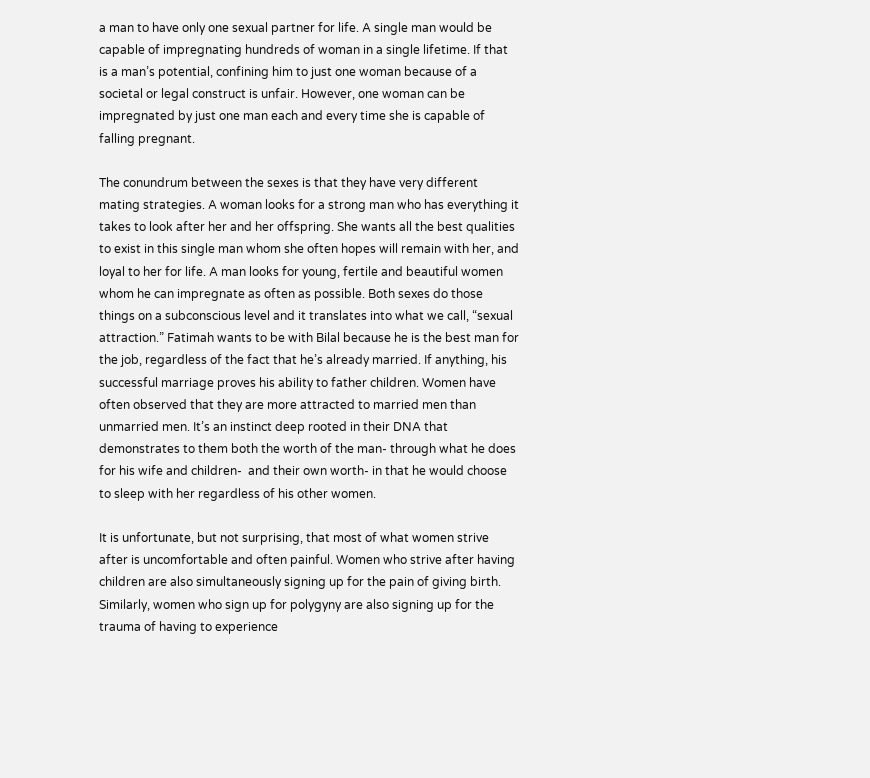a man to have only one sexual partner for life. A single man would be capable of impregnating hundreds of woman in a single lifetime. If that is a man’s potential, confining him to just one woman because of a societal or legal construct is unfair. However, one woman can be impregnated by just one man each and every time she is capable of falling pregnant.

The conundrum between the sexes is that they have very different mating strategies. A woman looks for a strong man who has everything it takes to look after her and her offspring. She wants all the best qualities to exist in this single man whom she often hopes will remain with her, and loyal to her for life. A man looks for young, fertile and beautiful women whom he can impregnate as often as possible. Both sexes do those things on a subconscious level and it translates into what we call, “sexual attraction.” Fatimah wants to be with Bilal because he is the best man for the job, regardless of the fact that he’s already married. If anything, his successful marriage proves his ability to father children. Women have often observed that they are more attracted to married men than unmarried men. It’s an instinct deep rooted in their DNA that demonstrates to them both the worth of the man- through what he does for his wife and children-  and their own worth- in that he would choose to sleep with her regardless of his other women.

It is unfortunate, but not surprising, that most of what women strive after is uncomfortable and often painful. Women who strive after having children are also simultaneously signing up for the pain of giving birth. Similarly, women who sign up for polygyny are also signing up for the trauma of having to experience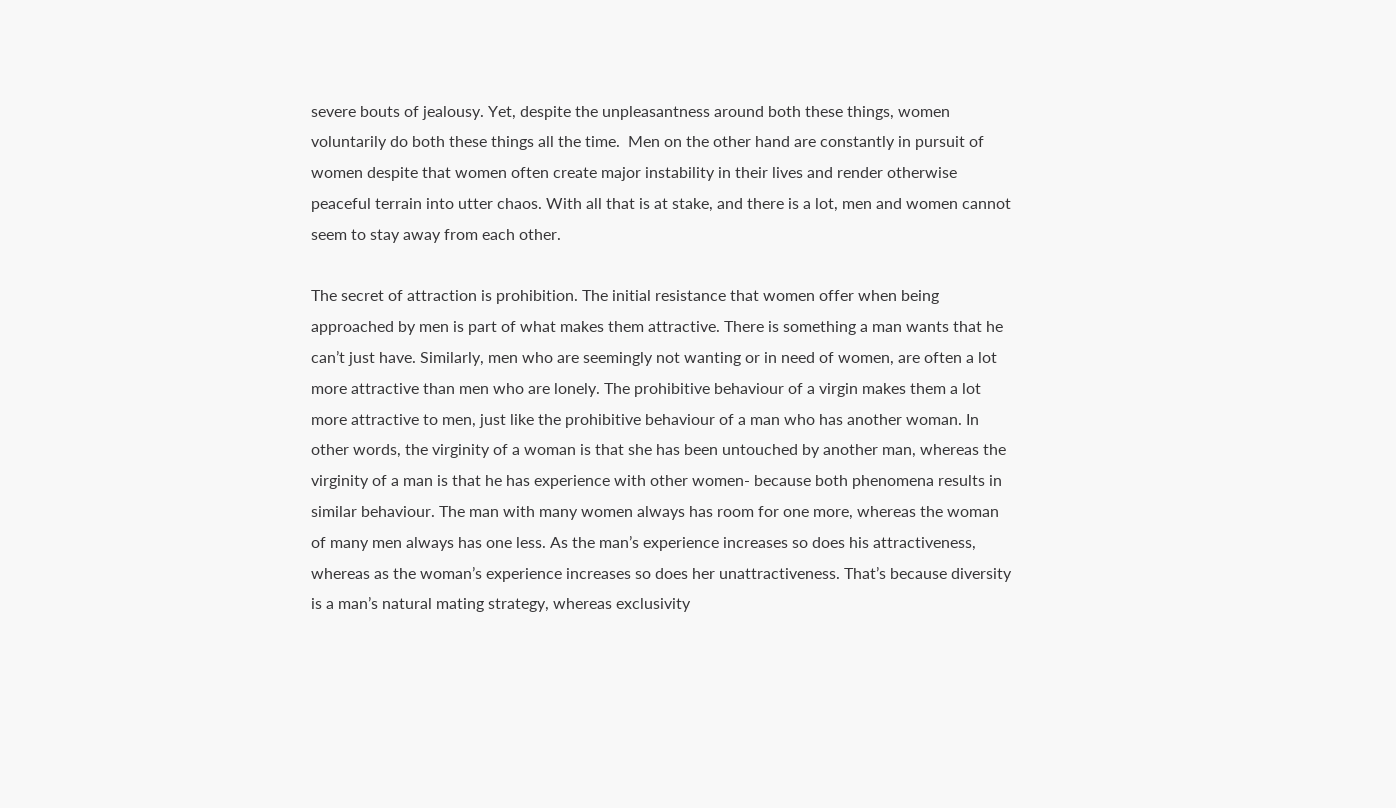severe bouts of jealousy. Yet, despite the unpleasantness around both these things, women voluntarily do both these things all the time.  Men on the other hand are constantly in pursuit of women despite that women often create major instability in their lives and render otherwise peaceful terrain into utter chaos. With all that is at stake, and there is a lot, men and women cannot seem to stay away from each other.

The secret of attraction is prohibition. The initial resistance that women offer when being approached by men is part of what makes them attractive. There is something a man wants that he can’t just have. Similarly, men who are seemingly not wanting or in need of women, are often a lot more attractive than men who are lonely. The prohibitive behaviour of a virgin makes them a lot more attractive to men, just like the prohibitive behaviour of a man who has another woman. In other words, the virginity of a woman is that she has been untouched by another man, whereas the virginity of a man is that he has experience with other women- because both phenomena results in similar behaviour. The man with many women always has room for one more, whereas the woman of many men always has one less. As the man’s experience increases so does his attractiveness, whereas as the woman’s experience increases so does her unattractiveness. That’s because diversity is a man’s natural mating strategy, whereas exclusivity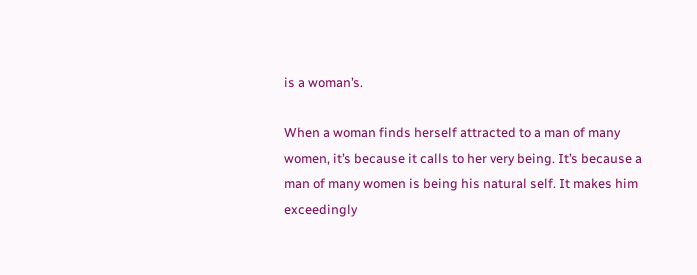is a woman’s.

When a woman finds herself attracted to a man of many women, it’s because it calls to her very being. It’s because a man of many women is being his natural self. It makes him exceedingly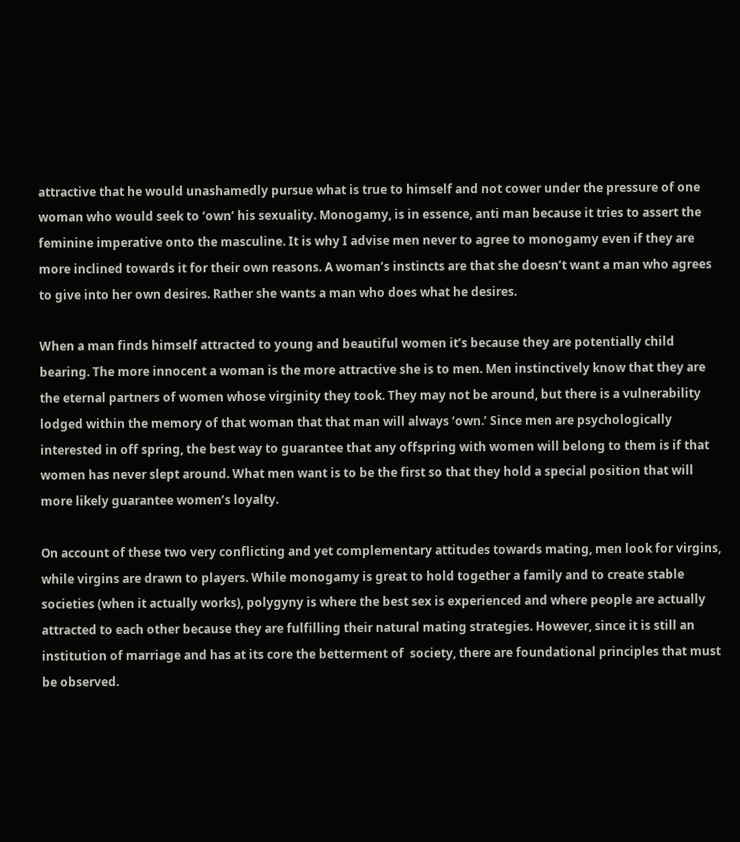attractive that he would unashamedly pursue what is true to himself and not cower under the pressure of one woman who would seek to ‘own’ his sexuality. Monogamy, is in essence, anti man because it tries to assert the feminine imperative onto the masculine. It is why I advise men never to agree to monogamy even if they are more inclined towards it for their own reasons. A woman’s instincts are that she doesn’t want a man who agrees to give into her own desires. Rather she wants a man who does what he desires.

When a man finds himself attracted to young and beautiful women it’s because they are potentially child bearing. The more innocent a woman is the more attractive she is to men. Men instinctively know that they are the eternal partners of women whose virginity they took. They may not be around, but there is a vulnerability lodged within the memory of that woman that that man will always ‘own.’ Since men are psychologically interested in off spring, the best way to guarantee that any offspring with women will belong to them is if that women has never slept around. What men want is to be the first so that they hold a special position that will more likely guarantee women’s loyalty.

On account of these two very conflicting and yet complementary attitudes towards mating, men look for virgins, while virgins are drawn to players. While monogamy is great to hold together a family and to create stable societies (when it actually works), polygyny is where the best sex is experienced and where people are actually attracted to each other because they are fulfilling their natural mating strategies. However, since it is still an institution of marriage and has at its core the betterment of  society, there are foundational principles that must be observed.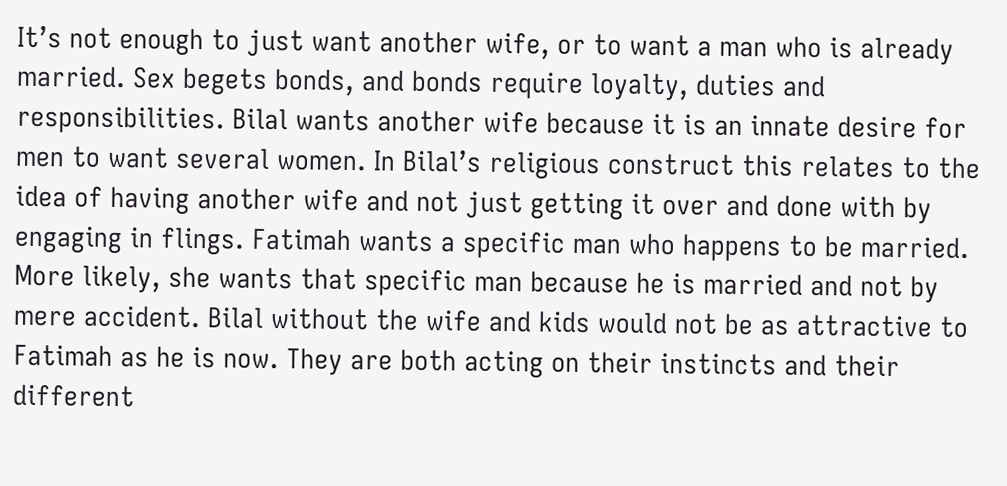It’s not enough to just want another wife, or to want a man who is already married. Sex begets bonds, and bonds require loyalty, duties and responsibilities. Bilal wants another wife because it is an innate desire for men to want several women. In Bilal’s religious construct this relates to the idea of having another wife and not just getting it over and done with by engaging in flings. Fatimah wants a specific man who happens to be married. More likely, she wants that specific man because he is married and not by mere accident. Bilal without the wife and kids would not be as attractive to Fatimah as he is now. They are both acting on their instincts and their different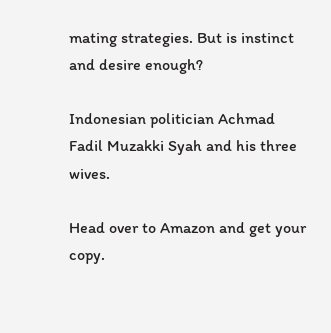mating strategies. But is instinct and desire enough?

Indonesian politician Achmad Fadil Muzakki Syah and his three wives.

Head over to Amazon and get your copy.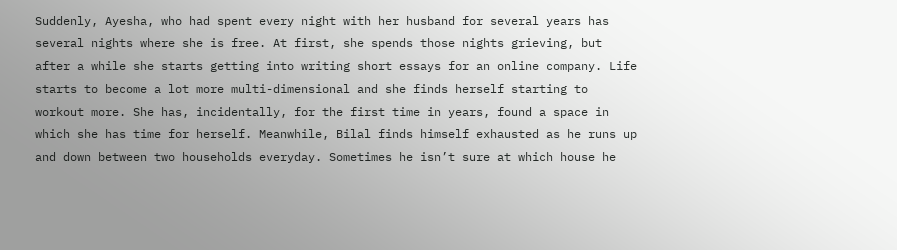Suddenly, Ayesha, who had spent every night with her husband for several years has several nights where she is free. At first, she spends those nights grieving, but after a while she starts getting into writing short essays for an online company. Life starts to become a lot more multi-dimensional and she finds herself starting to workout more. She has, incidentally, for the first time in years, found a space in which she has time for herself. Meanwhile, Bilal finds himself exhausted as he runs up and down between two households everyday. Sometimes he isn’t sure at which house he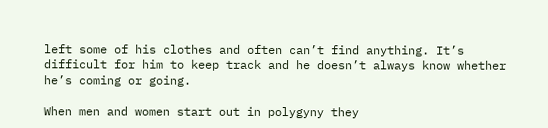left some of his clothes and often can’t find anything. It’s difficult for him to keep track and he doesn’t always know whether he’s coming or going.

When men and women start out in polygyny they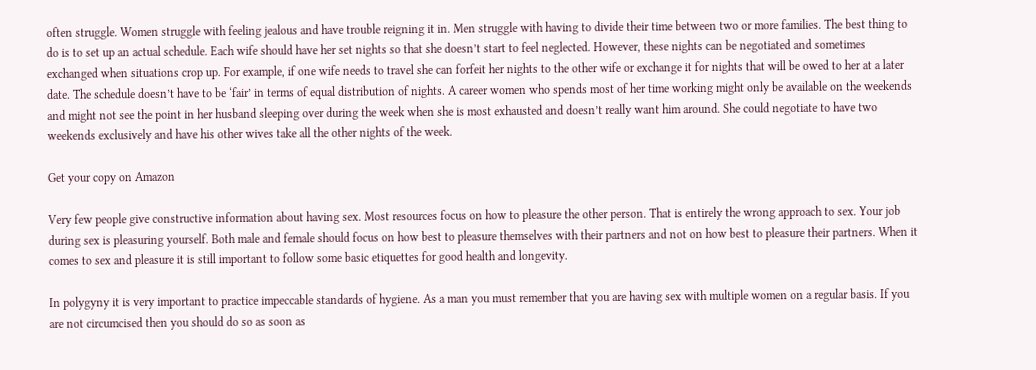often struggle. Women struggle with feeling jealous and have trouble reigning it in. Men struggle with having to divide their time between two or more families. The best thing to do is to set up an actual schedule. Each wife should have her set nights so that she doesn’t start to feel neglected. However, these nights can be negotiated and sometimes exchanged when situations crop up. For example, if one wife needs to travel she can forfeit her nights to the other wife or exchange it for nights that will be owed to her at a later date. The schedule doesn’t have to be ‘fair’ in terms of equal distribution of nights. A career women who spends most of her time working might only be available on the weekends and might not see the point in her husband sleeping over during the week when she is most exhausted and doesn’t really want him around. She could negotiate to have two weekends exclusively and have his other wives take all the other nights of the week.

Get your copy on Amazon

Very few people give constructive information about having sex. Most resources focus on how to pleasure the other person. That is entirely the wrong approach to sex. Your job during sex is pleasuring yourself. Both male and female should focus on how best to pleasure themselves with their partners and not on how best to pleasure their partners. When it comes to sex and pleasure it is still important to follow some basic etiquettes for good health and longevity.

In polygyny it is very important to practice impeccable standards of hygiene. As a man you must remember that you are having sex with multiple women on a regular basis. If you are not circumcised then you should do so as soon as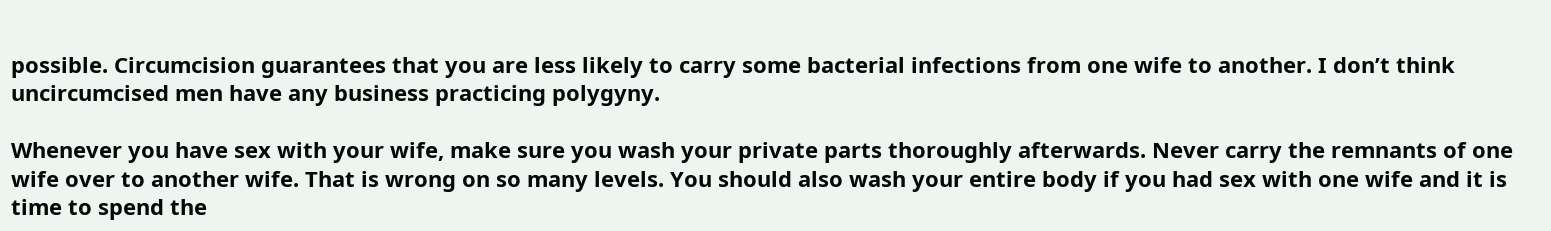possible. Circumcision guarantees that you are less likely to carry some bacterial infections from one wife to another. I don’t think uncircumcised men have any business practicing polygyny.

Whenever you have sex with your wife, make sure you wash your private parts thoroughly afterwards. Never carry the remnants of one wife over to another wife. That is wrong on so many levels. You should also wash your entire body if you had sex with one wife and it is time to spend the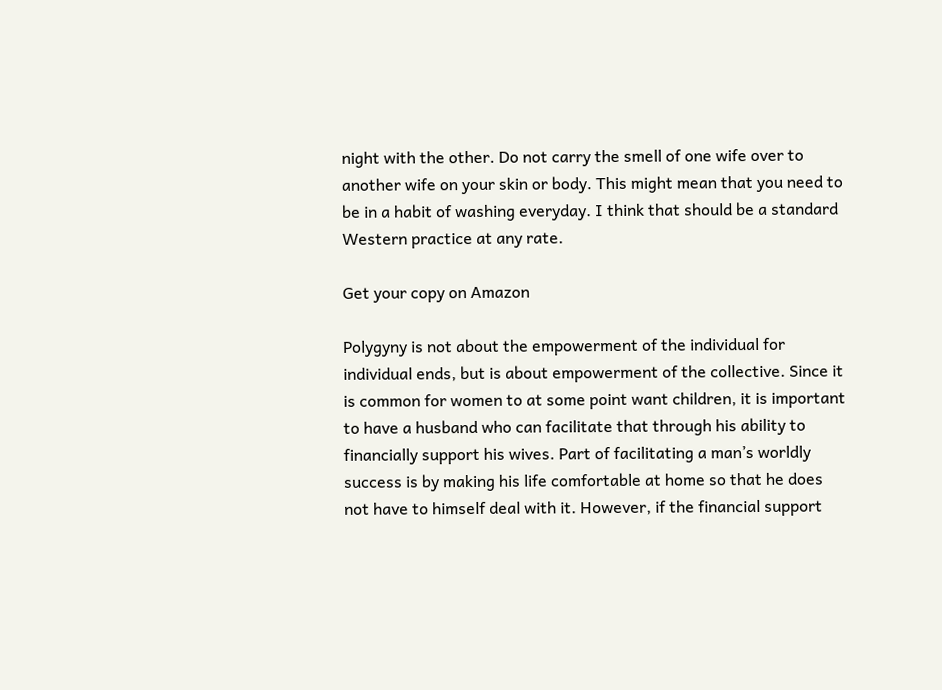night with the other. Do not carry the smell of one wife over to another wife on your skin or body. This might mean that you need to be in a habit of washing everyday. I think that should be a standard Western practice at any rate.

Get your copy on Amazon

Polygyny is not about the empowerment of the individual for individual ends, but is about empowerment of the collective. Since it is common for women to at some point want children, it is important to have a husband who can facilitate that through his ability to financially support his wives. Part of facilitating a man’s worldly success is by making his life comfortable at home so that he does not have to himself deal with it. However, if the financial support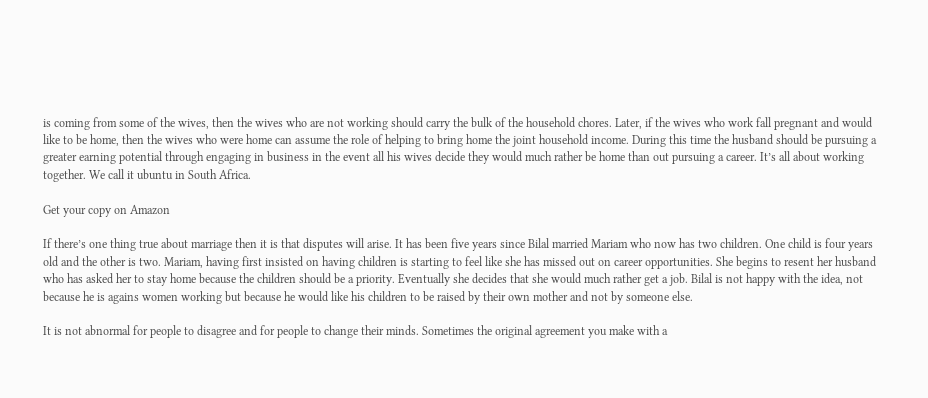is coming from some of the wives, then the wives who are not working should carry the bulk of the household chores. Later, if the wives who work fall pregnant and would like to be home, then the wives who were home can assume the role of helping to bring home the joint household income. During this time the husband should be pursuing a greater earning potential through engaging in business in the event all his wives decide they would much rather be home than out pursuing a career. It’s all about working together. We call it ubuntu in South Africa.

Get your copy on Amazon

If there’s one thing true about marriage then it is that disputes will arise. It has been five years since Bilal married Mariam who now has two children. One child is four years old and the other is two. Mariam, having first insisted on having children is starting to feel like she has missed out on career opportunities. She begins to resent her husband who has asked her to stay home because the children should be a priority. Eventually she decides that she would much rather get a job. Bilal is not happy with the idea, not because he is agains women working but because he would like his children to be raised by their own mother and not by someone else.

It is not abnormal for people to disagree and for people to change their minds. Sometimes the original agreement you make with a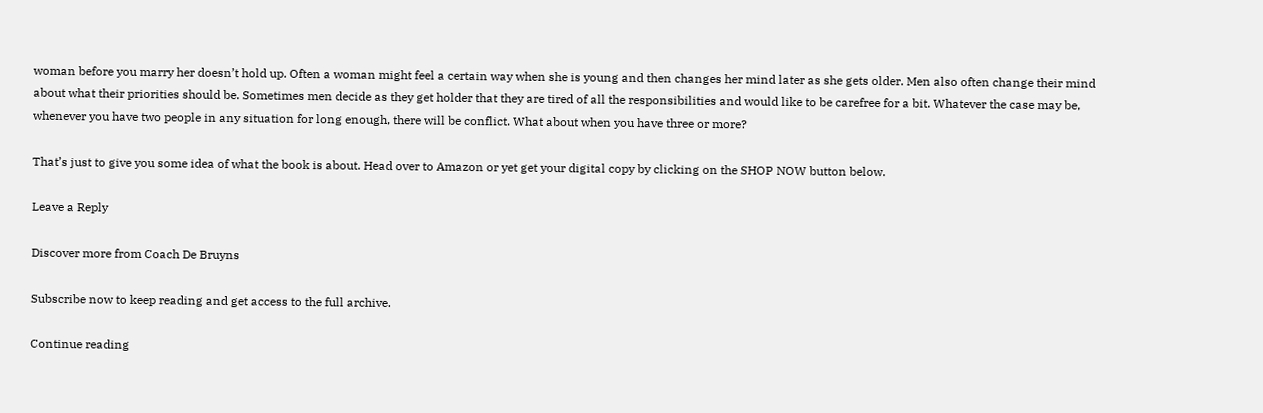woman before you marry her doesn’t hold up. Often a woman might feel a certain way when she is young and then changes her mind later as she gets older. Men also often change their mind about what their priorities should be. Sometimes men decide as they get holder that they are tired of all the responsibilities and would like to be carefree for a bit. Whatever the case may be, whenever you have two people in any situation for long enough, there will be conflict. What about when you have three or more?

That’s just to give you some idea of what the book is about. Head over to Amazon or yet get your digital copy by clicking on the SHOP NOW button below.

Leave a Reply

Discover more from Coach De Bruyns

Subscribe now to keep reading and get access to the full archive.

Continue reading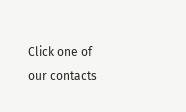Click one of our contacts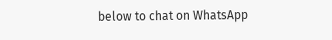below to chat on WhatsApp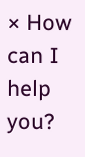× How can I help you?